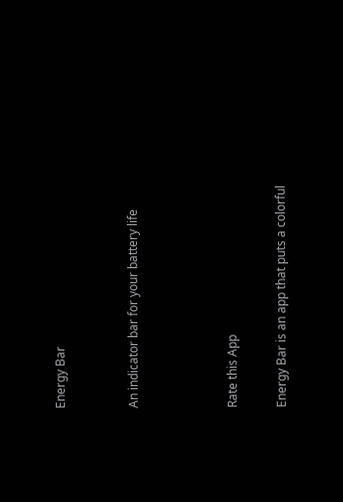Energy Bar


An indicator bar for your battery life



Rate this App

Energy Bar is an app that puts a colorful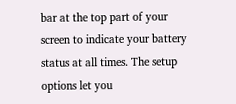bar at the top part of your screen to indicate your battery status at all times. The setup options let you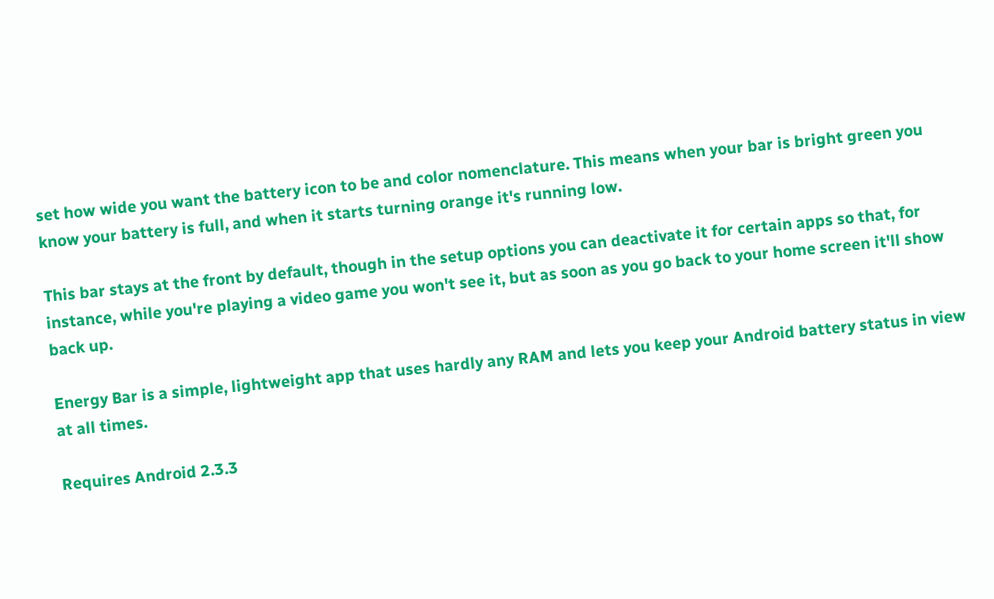set how wide you want the battery icon to be and color nomenclature. This means when your bar is bright green you know your battery is full, and when it starts turning orange it's running low.

This bar stays at the front by default, though in the setup options you can deactivate it for certain apps so that, for instance, while you're playing a video game you won't see it, but as soon as you go back to your home screen it'll show back up.

Energy Bar is a simple, lightweight app that uses hardly any RAM and lets you keep your Android battery status in view at all times.

Requires Android 2.3.3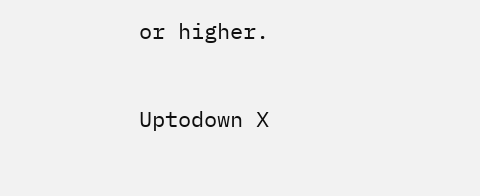or higher.

Uptodown X